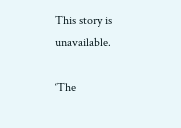This story is unavailable.

‘The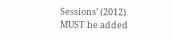Sessions’ (2012) MUST be added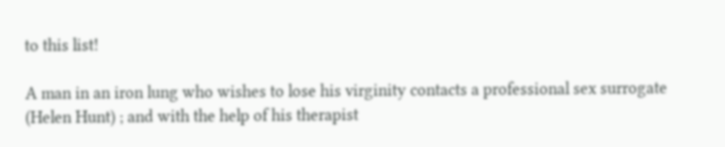to this list!

A man in an iron lung who wishes to lose his virginity contacts a professional sex surrogate (Helen Hunt) ; and with the help of his therapist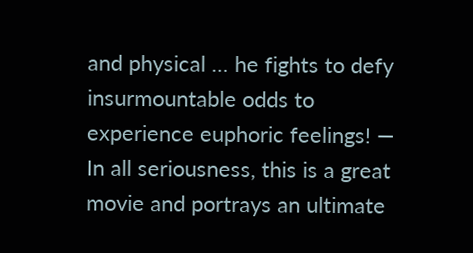and physical … he fights to defy insurmountable odds to experience euphoric feelings! — In all seriousness, this is a great movie and portrays an ultimate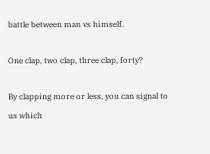battle between man vs himself.

One clap, two clap, three clap, forty?

By clapping more or less, you can signal to us which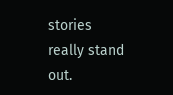stories really stand out.